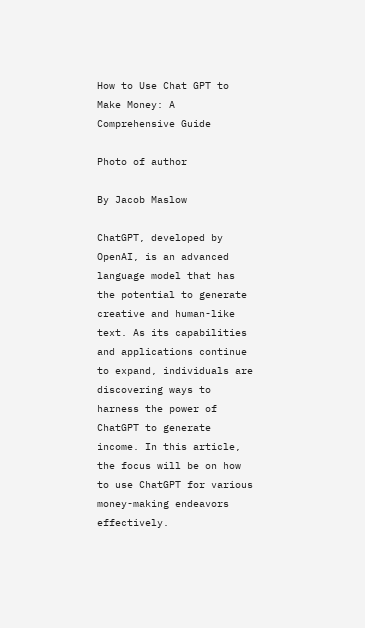How to Use Chat GPT to Make Money: A Comprehensive Guide

Photo of author

By Jacob Maslow

ChatGPT, developed by OpenAI, is an advanced language model that has the potential to generate creative and human-like text. As its capabilities and applications continue to expand, individuals are discovering ways to harness the power of ChatGPT to generate income. In this article, the focus will be on how to use ChatGPT for various money-making endeavors effectively.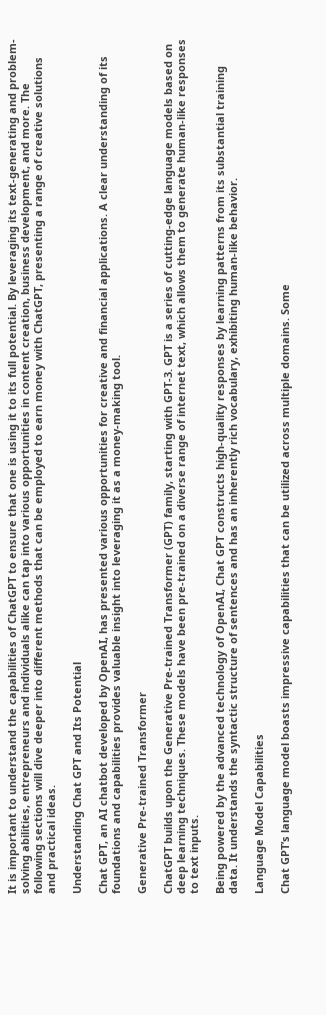It is important to understand the capabilities of ChatGPT to ensure that one is using it to its full potential. By leveraging its text-generating and problem-solving abilities, entrepreneurs and individuals alike can tap into various opportunities in content creation, business development, and more. The following sections will dive deeper into different methods that can be employed to earn money with ChatGPT, presenting a range of creative solutions and practical ideas.

Understanding Chat GPT and Its Potential

Chat GPT, an AI chatbot developed by OpenAI, has presented various opportunities for creative and financial applications. A clear understanding of its foundations and capabilities provides valuable insight into leveraging it as a money-making tool.

Generative Pre-trained Transformer

ChatGPT builds upon the Generative Pre-trained Transformer (GPT) family, starting with GPT-3. GPT is a series of cutting-edge language models based on deep learning techniques. These models have been pre-trained on a diverse range of internet text, which allows them to generate human-like responses to text inputs.

Being powered by the advanced technology of OpenAI, Chat GPT constructs high-quality responses by learning patterns from its substantial training data. It understands the syntactic structure of sentences and has an inherently rich vocabulary, exhibiting human-like behavior.

Language Model Capabilities

Chat GPT’s language model boasts impressive capabilities that can be utilized across multiple domains. Some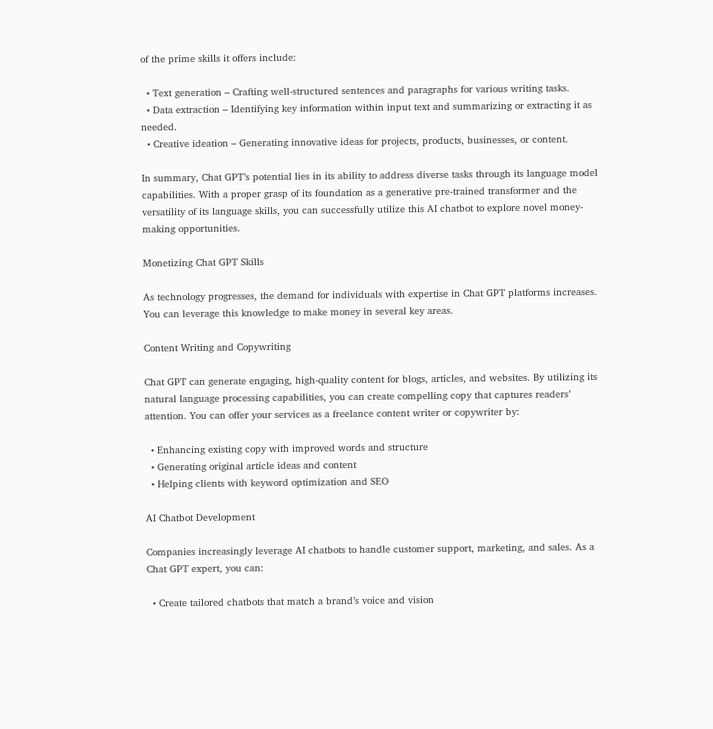of the prime skills it offers include:

  • Text generation – Crafting well-structured sentences and paragraphs for various writing tasks.
  • Data extraction – Identifying key information within input text and summarizing or extracting it as needed.
  • Creative ideation – Generating innovative ideas for projects, products, businesses, or content.

In summary, Chat GPT’s potential lies in its ability to address diverse tasks through its language model capabilities. With a proper grasp of its foundation as a generative pre-trained transformer and the versatility of its language skills, you can successfully utilize this AI chatbot to explore novel money-making opportunities.

Monetizing Chat GPT Skills

As technology progresses, the demand for individuals with expertise in Chat GPT platforms increases. You can leverage this knowledge to make money in several key areas.

Content Writing and Copywriting

Chat GPT can generate engaging, high-quality content for blogs, articles, and websites. By utilizing its natural language processing capabilities, you can create compelling copy that captures readers’ attention. You can offer your services as a freelance content writer or copywriter by:

  • Enhancing existing copy with improved words and structure
  • Generating original article ideas and content
  • Helping clients with keyword optimization and SEO

AI Chatbot Development

Companies increasingly leverage AI chatbots to handle customer support, marketing, and sales. As a Chat GPT expert, you can:

  • Create tailored chatbots that match a brand’s voice and vision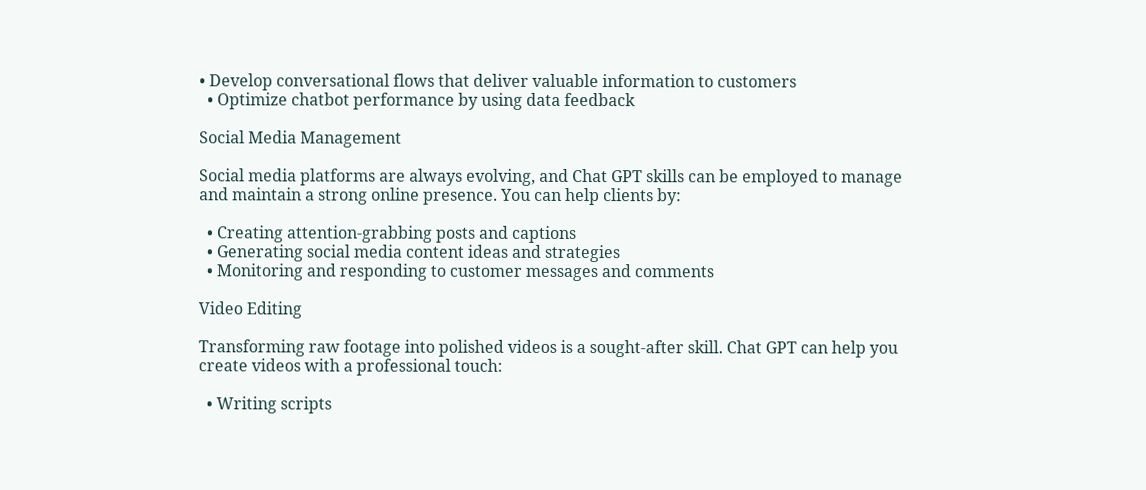• Develop conversational flows that deliver valuable information to customers
  • Optimize chatbot performance by using data feedback

Social Media Management

Social media platforms are always evolving, and Chat GPT skills can be employed to manage and maintain a strong online presence. You can help clients by:

  • Creating attention-grabbing posts and captions
  • Generating social media content ideas and strategies
  • Monitoring and responding to customer messages and comments

Video Editing

Transforming raw footage into polished videos is a sought-after skill. Chat GPT can help you create videos with a professional touch:

  • Writing scripts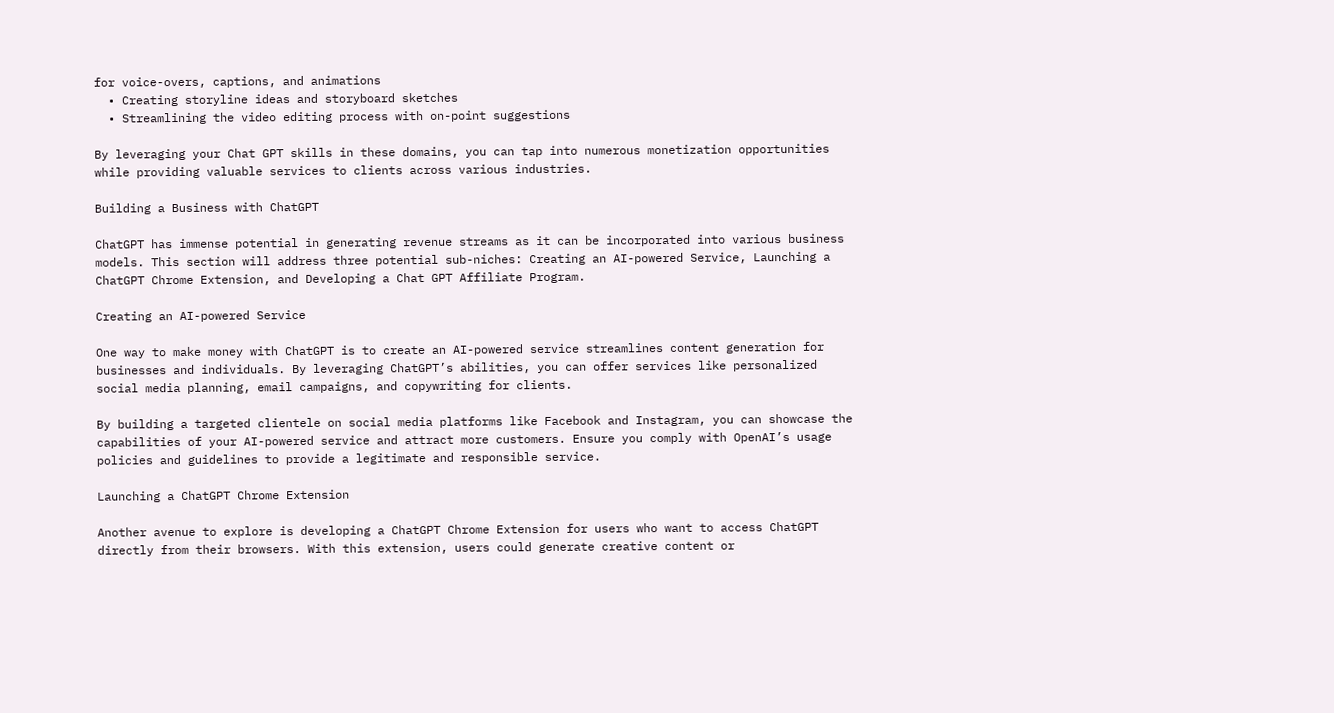for voice-overs, captions, and animations
  • Creating storyline ideas and storyboard sketches
  • Streamlining the video editing process with on-point suggestions

By leveraging your Chat GPT skills in these domains, you can tap into numerous monetization opportunities while providing valuable services to clients across various industries.

Building a Business with ChatGPT

ChatGPT has immense potential in generating revenue streams as it can be incorporated into various business models. This section will address three potential sub-niches: Creating an AI-powered Service, Launching a ChatGPT Chrome Extension, and Developing a Chat GPT Affiliate Program.

Creating an AI-powered Service

One way to make money with ChatGPT is to create an AI-powered service streamlines content generation for businesses and individuals. By leveraging ChatGPT’s abilities, you can offer services like personalized social media planning, email campaigns, and copywriting for clients.

By building a targeted clientele on social media platforms like Facebook and Instagram, you can showcase the capabilities of your AI-powered service and attract more customers. Ensure you comply with OpenAI’s usage policies and guidelines to provide a legitimate and responsible service.

Launching a ChatGPT Chrome Extension

Another avenue to explore is developing a ChatGPT Chrome Extension for users who want to access ChatGPT directly from their browsers. With this extension, users could generate creative content or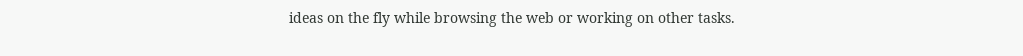ideas on the fly while browsing the web or working on other tasks.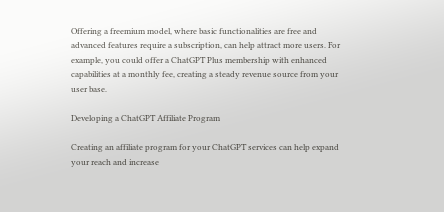Offering a freemium model, where basic functionalities are free and advanced features require a subscription, can help attract more users. For example, you could offer a ChatGPT Plus membership with enhanced capabilities at a monthly fee, creating a steady revenue source from your user base.

Developing a ChatGPT Affiliate Program

Creating an affiliate program for your ChatGPT services can help expand your reach and increase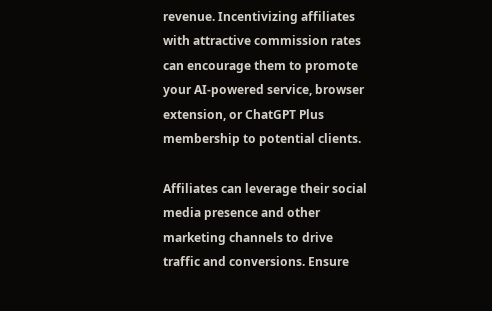revenue. Incentivizing affiliates with attractive commission rates can encourage them to promote your AI-powered service, browser extension, or ChatGPT Plus membership to potential clients.

Affiliates can leverage their social media presence and other marketing channels to drive traffic and conversions. Ensure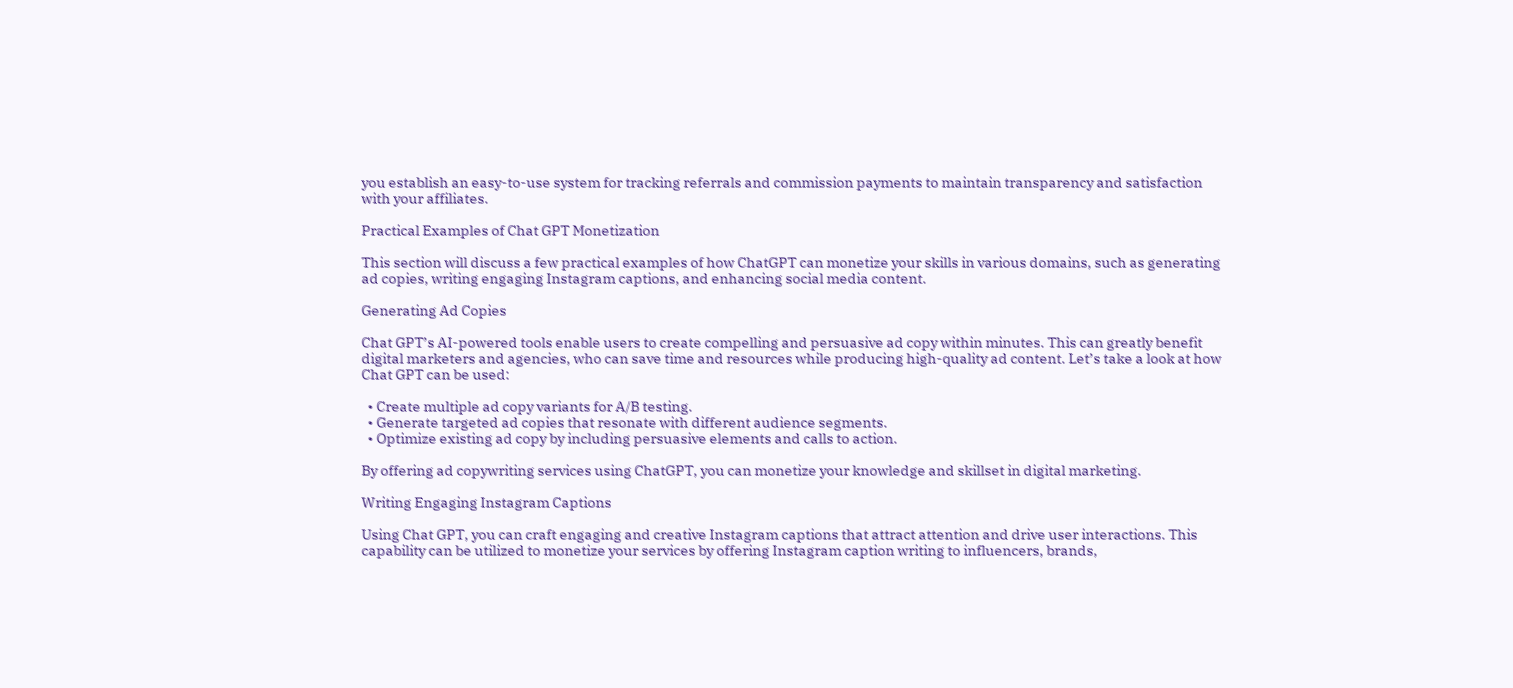you establish an easy-to-use system for tracking referrals and commission payments to maintain transparency and satisfaction with your affiliates.

Practical Examples of Chat GPT Monetization

This section will discuss a few practical examples of how ChatGPT can monetize your skills in various domains, such as generating ad copies, writing engaging Instagram captions, and enhancing social media content.

Generating Ad Copies

Chat GPT’s AI-powered tools enable users to create compelling and persuasive ad copy within minutes. This can greatly benefit digital marketers and agencies, who can save time and resources while producing high-quality ad content. Let’s take a look at how Chat GPT can be used:

  • Create multiple ad copy variants for A/B testing.
  • Generate targeted ad copies that resonate with different audience segments.
  • Optimize existing ad copy by including persuasive elements and calls to action.

By offering ad copywriting services using ChatGPT, you can monetize your knowledge and skillset in digital marketing.

Writing Engaging Instagram Captions

Using Chat GPT, you can craft engaging and creative Instagram captions that attract attention and drive user interactions. This capability can be utilized to monetize your services by offering Instagram caption writing to influencers, brands,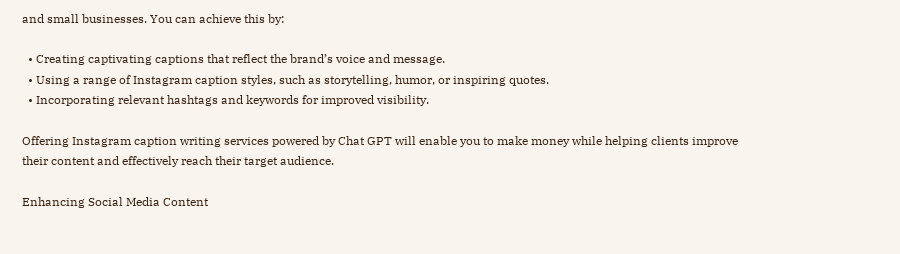and small businesses. You can achieve this by:

  • Creating captivating captions that reflect the brand’s voice and message.
  • Using a range of Instagram caption styles, such as storytelling, humor, or inspiring quotes.
  • Incorporating relevant hashtags and keywords for improved visibility.

Offering Instagram caption writing services powered by Chat GPT will enable you to make money while helping clients improve their content and effectively reach their target audience.

Enhancing Social Media Content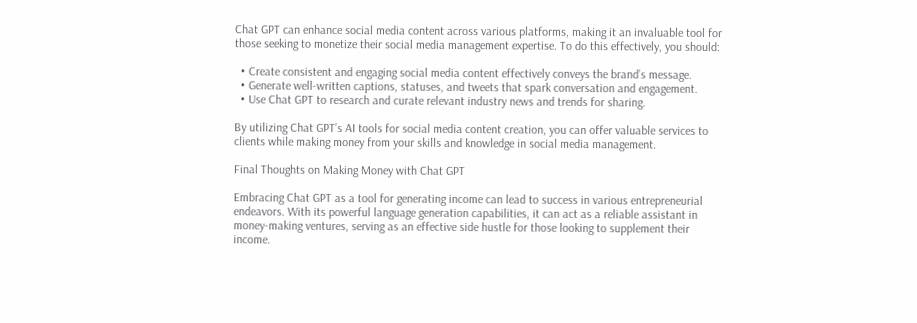Chat GPT can enhance social media content across various platforms, making it an invaluable tool for those seeking to monetize their social media management expertise. To do this effectively, you should:

  • Create consistent and engaging social media content effectively conveys the brand’s message.
  • Generate well-written captions, statuses, and tweets that spark conversation and engagement.
  • Use Chat GPT to research and curate relevant industry news and trends for sharing.

By utilizing Chat GPT’s AI tools for social media content creation, you can offer valuable services to clients while making money from your skills and knowledge in social media management.

Final Thoughts on Making Money with Chat GPT

Embracing Chat GPT as a tool for generating income can lead to success in various entrepreneurial endeavors. With its powerful language generation capabilities, it can act as a reliable assistant in money-making ventures, serving as an effective side hustle for those looking to supplement their income.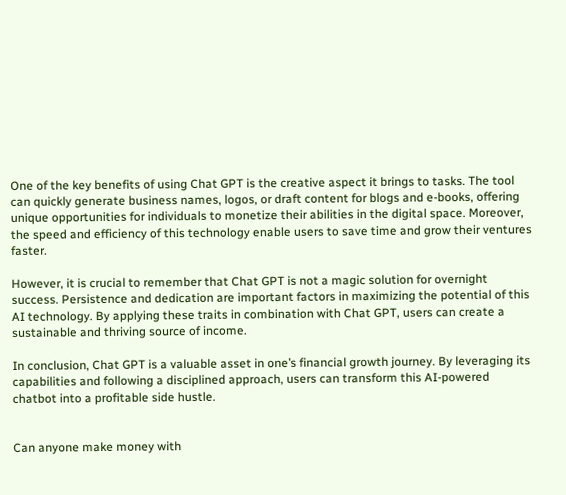One of the key benefits of using Chat GPT is the creative aspect it brings to tasks. The tool can quickly generate business names, logos, or draft content for blogs and e-books, offering unique opportunities for individuals to monetize their abilities in the digital space. Moreover, the speed and efficiency of this technology enable users to save time and grow their ventures faster.

However, it is crucial to remember that Chat GPT is not a magic solution for overnight success. Persistence and dedication are important factors in maximizing the potential of this AI technology. By applying these traits in combination with Chat GPT, users can create a sustainable and thriving source of income.

In conclusion, Chat GPT is a valuable asset in one’s financial growth journey. By leveraging its capabilities and following a disciplined approach, users can transform this AI-powered chatbot into a profitable side hustle.


Can anyone make money with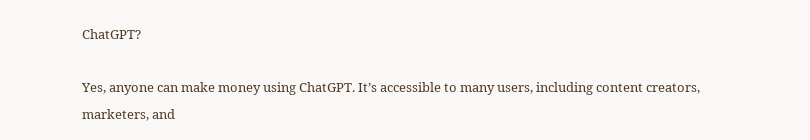ChatGPT?

Yes, anyone can make money using ChatGPT. It’s accessible to many users, including content creators, marketers, and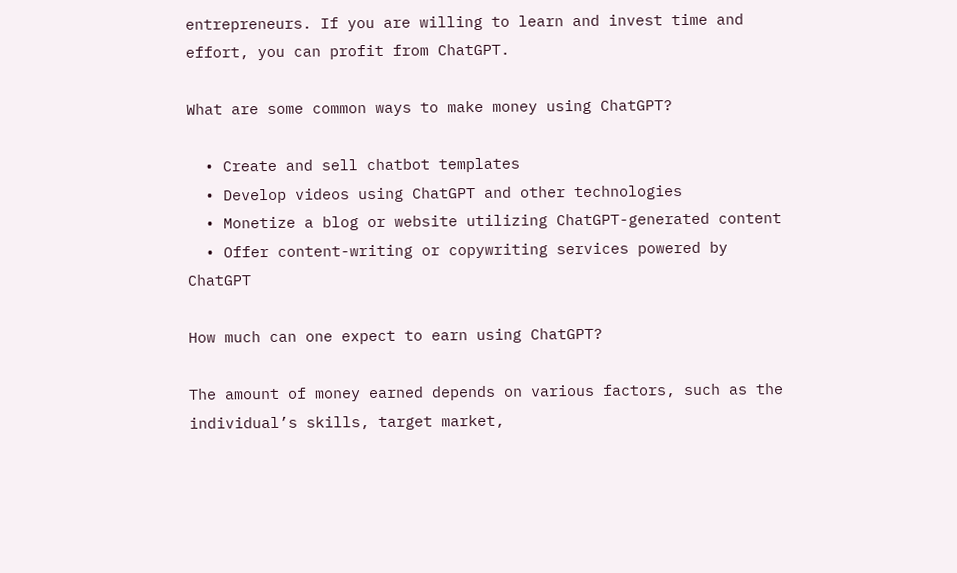entrepreneurs. If you are willing to learn and invest time and effort, you can profit from ChatGPT.

What are some common ways to make money using ChatGPT?

  • Create and sell chatbot templates
  • Develop videos using ChatGPT and other technologies
  • Monetize a blog or website utilizing ChatGPT-generated content
  • Offer content-writing or copywriting services powered by ChatGPT

How much can one expect to earn using ChatGPT?

The amount of money earned depends on various factors, such as the individual’s skills, target market,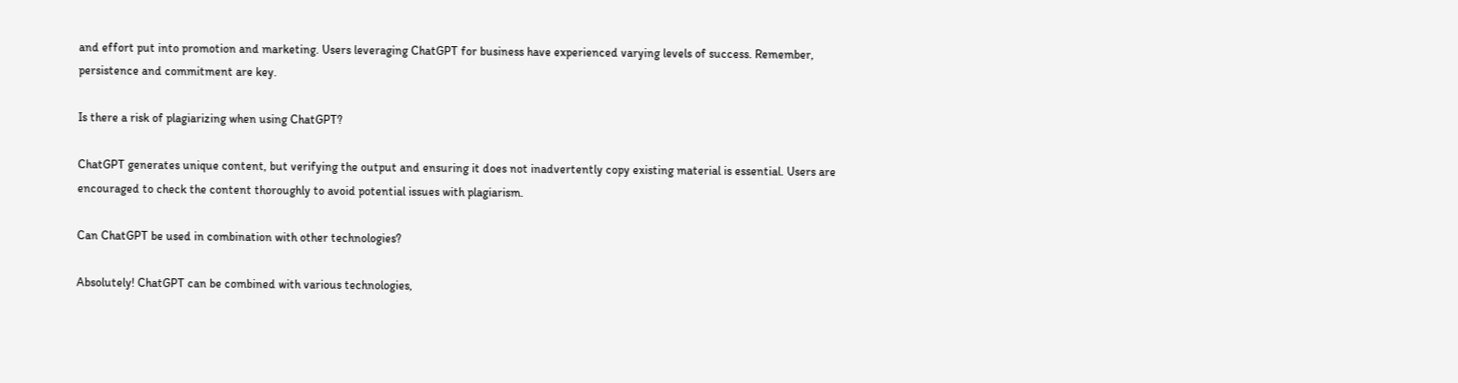and effort put into promotion and marketing. Users leveraging ChatGPT for business have experienced varying levels of success. Remember, persistence and commitment are key.

Is there a risk of plagiarizing when using ChatGPT?

ChatGPT generates unique content, but verifying the output and ensuring it does not inadvertently copy existing material is essential. Users are encouraged to check the content thoroughly to avoid potential issues with plagiarism.

Can ChatGPT be used in combination with other technologies?

Absolutely! ChatGPT can be combined with various technologies,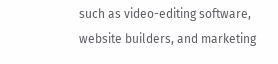such as video-editing software, website builders, and marketing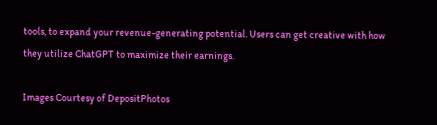tools, to expand your revenue-generating potential. Users can get creative with how they utilize ChatGPT to maximize their earnings.

Images Courtesy of DepositPhotos